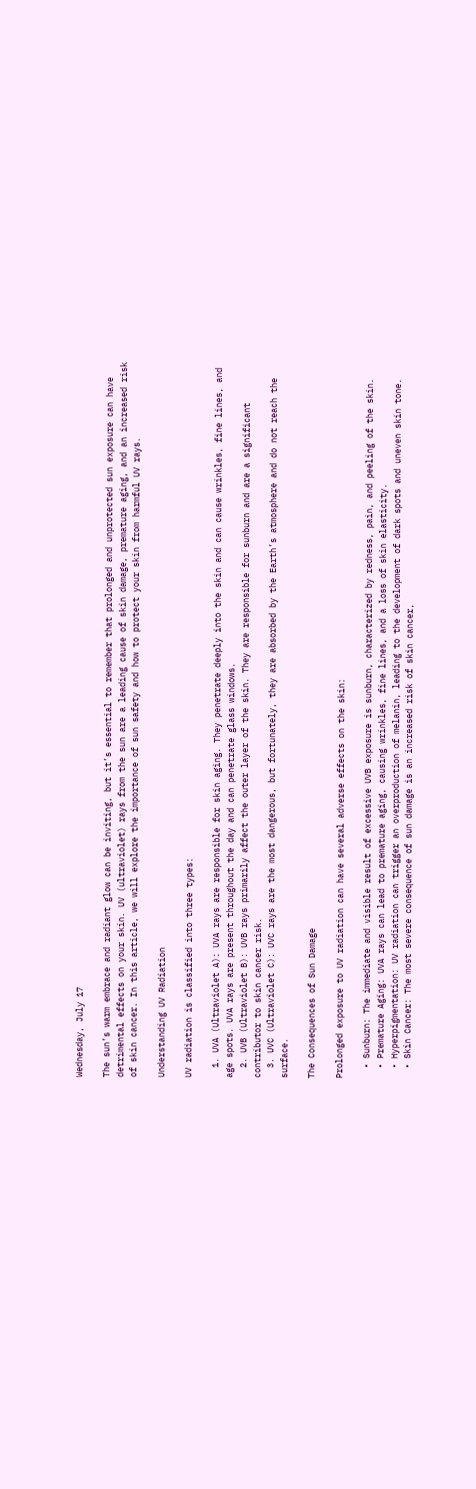Wednesday, July 17

The sun’s warm embrace and radiant glow can be inviting, but it’s essential to remember that prolonged and unprotected sun exposure can have detrimental effects on your skin. UV (ultraviolet) rays from the sun are a leading cause of skin damage, premature aging, and an increased risk of skin cancer. In this article, we will explore the importance of sun safety and how to protect your skin from harmful UV rays.

Understanding UV Radiation

UV radiation is classified into three types:

  1. UVA (Ultraviolet A): UVA rays are responsible for skin aging. They penetrate deeply into the skin and can cause wrinkles, fine lines, and age spots. UVA rays are present throughout the day and can penetrate glass windows.
  2. UVB (Ultraviolet B): UVB rays primarily affect the outer layer of the skin. They are responsible for sunburn and are a significant contributor to skin cancer risk.
  3. UVC (Ultraviolet C): UVC rays are the most dangerous, but fortunately, they are absorbed by the Earth’s atmosphere and do not reach the surface.

The Consequences of Sun Damage

Prolonged exposure to UV radiation can have several adverse effects on the skin:

  • Sunburn: The immediate and visible result of excessive UVB exposure is sunburn, characterized by redness, pain, and peeling of the skin.
  • Premature Aging: UVA rays can lead to premature aging, causing wrinkles, fine lines, and a loss of skin elasticity.
  • Hyperpigmentation: UV radiation can trigger an overproduction of melanin, leading to the development of dark spots and uneven skin tone.
  • Skin Cancer: The most severe consequence of sun damage is an increased risk of skin cancer,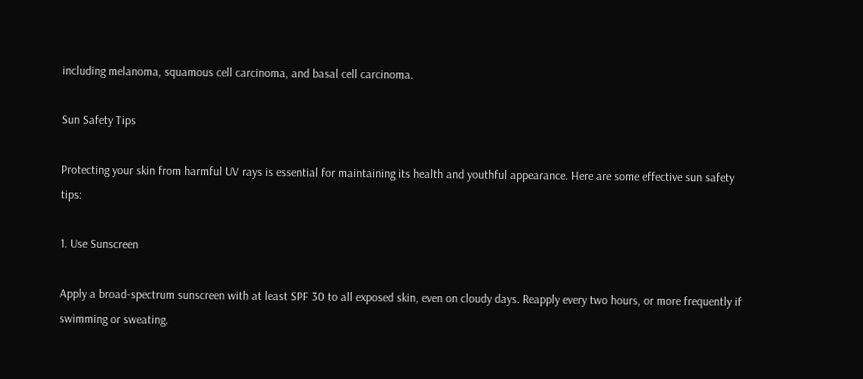including melanoma, squamous cell carcinoma, and basal cell carcinoma.

Sun Safety Tips

Protecting your skin from harmful UV rays is essential for maintaining its health and youthful appearance. Here are some effective sun safety tips:

1. Use Sunscreen

Apply a broad-spectrum sunscreen with at least SPF 30 to all exposed skin, even on cloudy days. Reapply every two hours, or more frequently if swimming or sweating.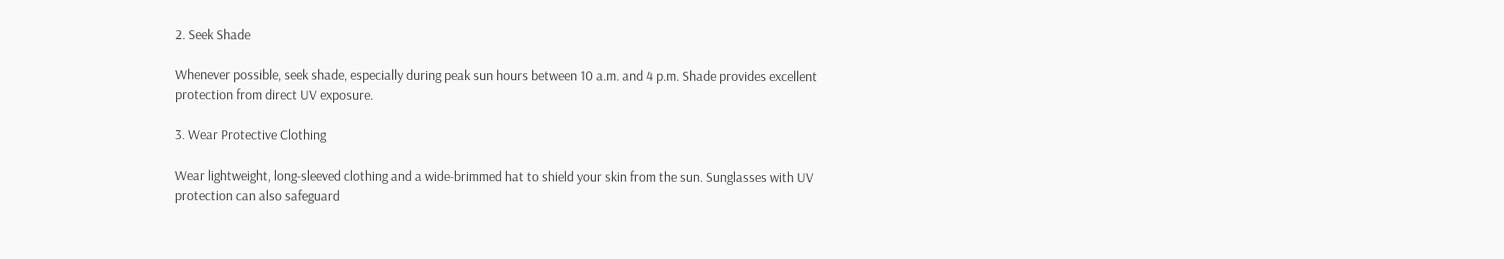2. Seek Shade

Whenever possible, seek shade, especially during peak sun hours between 10 a.m. and 4 p.m. Shade provides excellent protection from direct UV exposure.

3. Wear Protective Clothing

Wear lightweight, long-sleeved clothing and a wide-brimmed hat to shield your skin from the sun. Sunglasses with UV protection can also safeguard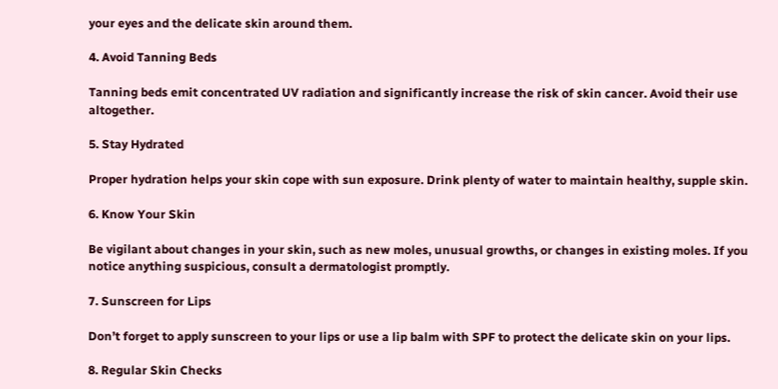your eyes and the delicate skin around them.

4. Avoid Tanning Beds

Tanning beds emit concentrated UV radiation and significantly increase the risk of skin cancer. Avoid their use altogether.

5. Stay Hydrated

Proper hydration helps your skin cope with sun exposure. Drink plenty of water to maintain healthy, supple skin.

6. Know Your Skin

Be vigilant about changes in your skin, such as new moles, unusual growths, or changes in existing moles. If you notice anything suspicious, consult a dermatologist promptly.

7. Sunscreen for Lips

Don’t forget to apply sunscreen to your lips or use a lip balm with SPF to protect the delicate skin on your lips.

8. Regular Skin Checks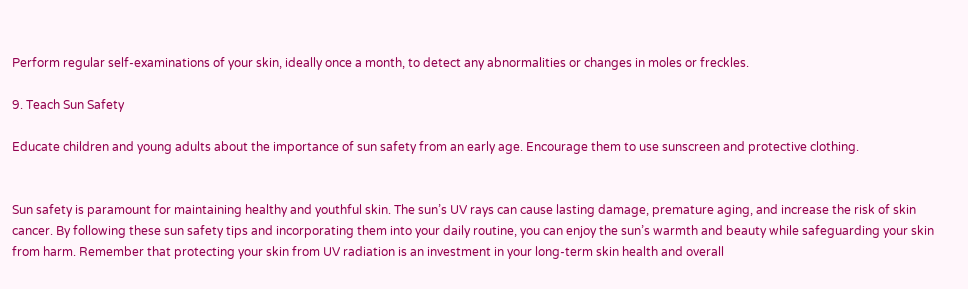Perform regular self-examinations of your skin, ideally once a month, to detect any abnormalities or changes in moles or freckles.

9. Teach Sun Safety

Educate children and young adults about the importance of sun safety from an early age. Encourage them to use sunscreen and protective clothing.


Sun safety is paramount for maintaining healthy and youthful skin. The sun’s UV rays can cause lasting damage, premature aging, and increase the risk of skin cancer. By following these sun safety tips and incorporating them into your daily routine, you can enjoy the sun’s warmth and beauty while safeguarding your skin from harm. Remember that protecting your skin from UV radiation is an investment in your long-term skin health and overall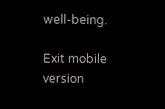well-being.

Exit mobile version